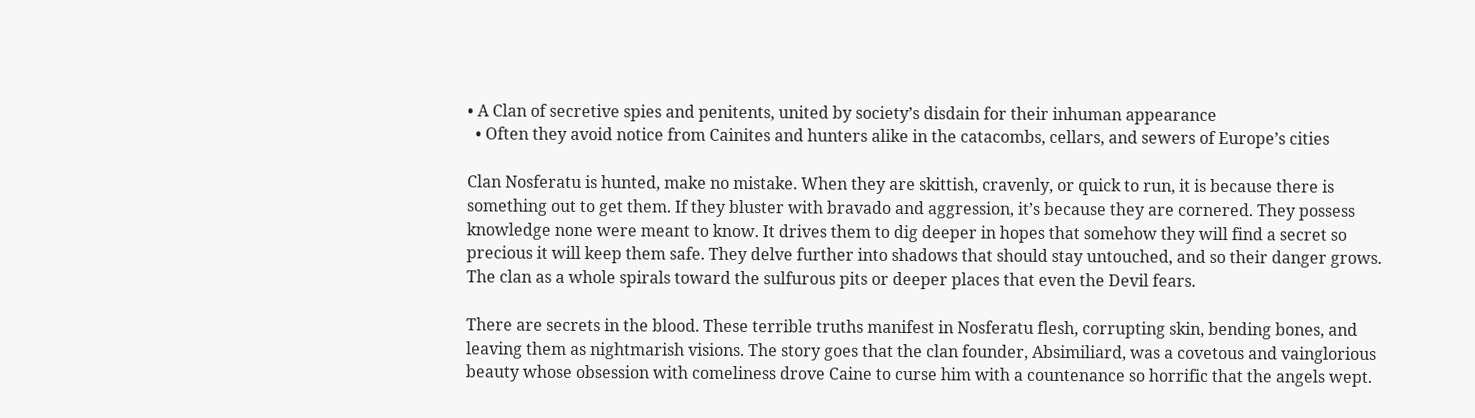• A Clan of secretive spies and penitents, united by society’s disdain for their inhuman appearance
  • Often they avoid notice from Cainites and hunters alike in the catacombs, cellars, and sewers of Europe’s cities

Clan Nosferatu is hunted, make no mistake. When they are skittish, cravenly, or quick to run, it is because there is something out to get them. If they bluster with bravado and aggression, it’s because they are cornered. They possess knowledge none were meant to know. It drives them to dig deeper in hopes that somehow they will find a secret so precious it will keep them safe. They delve further into shadows that should stay untouched, and so their danger grows. The clan as a whole spirals toward the sulfurous pits or deeper places that even the Devil fears.

There are secrets in the blood. These terrible truths manifest in Nosferatu flesh, corrupting skin, bending bones, and leaving them as nightmarish visions. The story goes that the clan founder, Absimiliard, was a covetous and vainglorious beauty whose obsession with comeliness drove Caine to curse him with a countenance so horrific that the angels wept.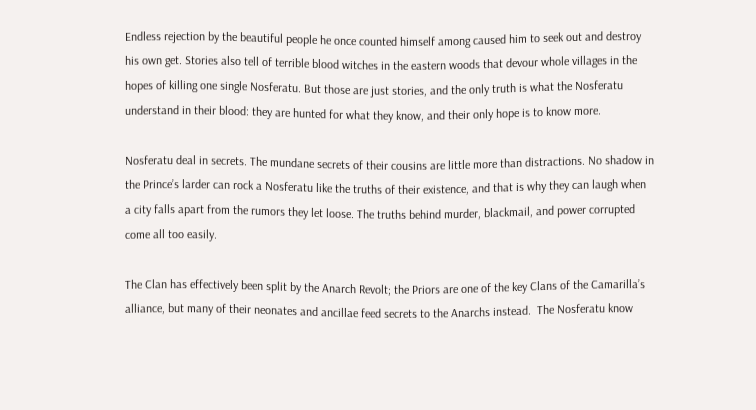Endless rejection by the beautiful people he once counted himself among caused him to seek out and destroy his own get. Stories also tell of terrible blood witches in the eastern woods that devour whole villages in the hopes of killing one single Nosferatu. But those are just stories, and the only truth is what the Nosferatu understand in their blood: they are hunted for what they know, and their only hope is to know more.

Nosferatu deal in secrets. The mundane secrets of their cousins are little more than distractions. No shadow in the Prince’s larder can rock a Nosferatu like the truths of their existence, and that is why they can laugh when a city falls apart from the rumors they let loose. The truths behind murder, blackmail, and power corrupted come all too easily.

The Clan has effectively been split by the Anarch Revolt; the Priors are one of the key Clans of the Camarilla’s alliance, but many of their neonates and ancillae feed secrets to the Anarchs instead.  The Nosferatu know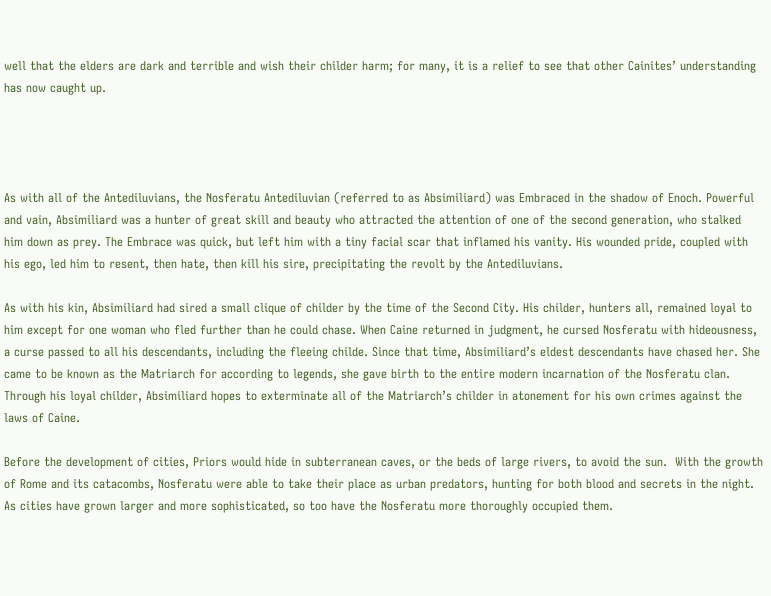well that the elders are dark and terrible and wish their childer harm; for many, it is a relief to see that other Cainites’ understanding has now caught up.




As with all of the Antediluvians, the Nosferatu Antediluvian (referred to as Absimiliard) was Embraced in the shadow of Enoch. Powerful and vain, Absimiliard was a hunter of great skill and beauty who attracted the attention of one of the second generation, who stalked him down as prey. The Embrace was quick, but left him with a tiny facial scar that inflamed his vanity. His wounded pride, coupled with his ego, led him to resent, then hate, then kill his sire, precipitating the revolt by the Antediluvians.

As with his kin, Absimiliard had sired a small clique of childer by the time of the Second City. His childer, hunters all, remained loyal to him except for one woman who fled further than he could chase. When Caine returned in judgment, he cursed Nosferatu with hideousness, a curse passed to all his descendants, including the fleeing childe. Since that time, Absimiliard’s eldest descendants have chased her. She came to be known as the Matriarch for according to legends, she gave birth to the entire modern incarnation of the Nosferatu clan. Through his loyal childer, Absimiliard hopes to exterminate all of the Matriarch’s childer in atonement for his own crimes against the laws of Caine.

Before the development of cities, Priors would hide in subterranean caves, or the beds of large rivers, to avoid the sun.  With the growth of Rome and its catacombs, Nosferatu were able to take their place as urban predators, hunting for both blood and secrets in the night.  As cities have grown larger and more sophisticated, so too have the Nosferatu more thoroughly occupied them.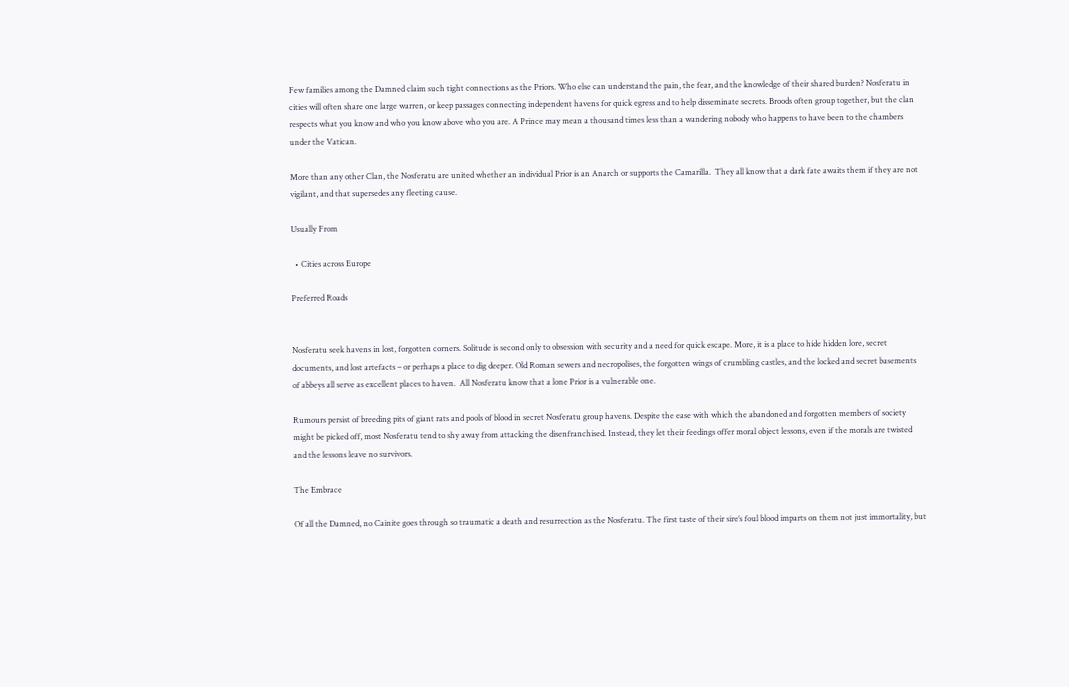Few families among the Damned claim such tight connections as the Priors. Who else can understand the pain, the fear, and the knowledge of their shared burden? Nosferatu in cities will often share one large warren, or keep passages connecting independent havens for quick egress and to help disseminate secrets. Broods often group together, but the clan respects what you know and who you know above who you are. A Prince may mean a thousand times less than a wandering nobody who happens to have been to the chambers under the Vatican.

More than any other Clan, the Nosferatu are united whether an individual Prior is an Anarch or supports the Camarilla.  They all know that a dark fate awaits them if they are not vigilant, and that supersedes any fleeting cause.

Usually From

  • Cities across Europe

Preferred Roads


Nosferatu seek havens in lost, forgotten corners. Solitude is second only to obsession with security and a need for quick escape. More, it is a place to hide hidden lore, secret documents, and lost artefacts – or perhaps a place to dig deeper. Old Roman sewers and necropolises, the forgotten wings of crumbling castles, and the locked and secret basements of abbeys all serve as excellent places to haven.  All Nosferatu know that a lone Prior is a vulnerable one.

Rumours persist of breeding pits of giant rats and pools of blood in secret Nosferatu group havens. Despite the ease with which the abandoned and forgotten members of society might be picked off, most Nosferatu tend to shy away from attacking the disenfranchised. Instead, they let their feedings offer moral object lessons, even if the morals are twisted and the lessons leave no survivors.

The Embrace

Of all the Damned, no Cainite goes through so traumatic a death and resurrection as the Nosferatu. The first taste of their sire’s foul blood imparts on them not just immortality, but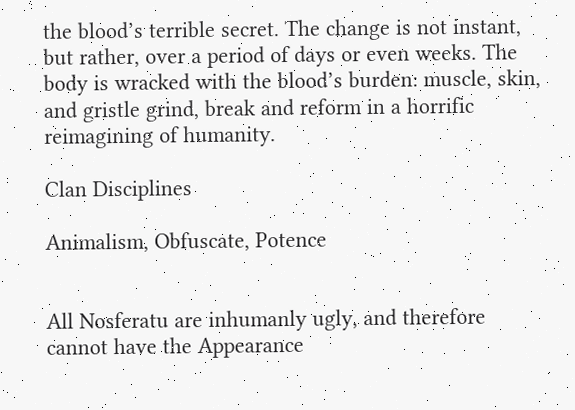the blood’s terrible secret. The change is not instant, but rather, over a period of days or even weeks. The body is wracked with the blood’s burden: muscle, skin, and gristle grind, break and reform in a horrific reimagining of humanity.

Clan Disciplines

Animalism, Obfuscate, Potence


All Nosferatu are inhumanly ugly, and therefore cannot have the Appearance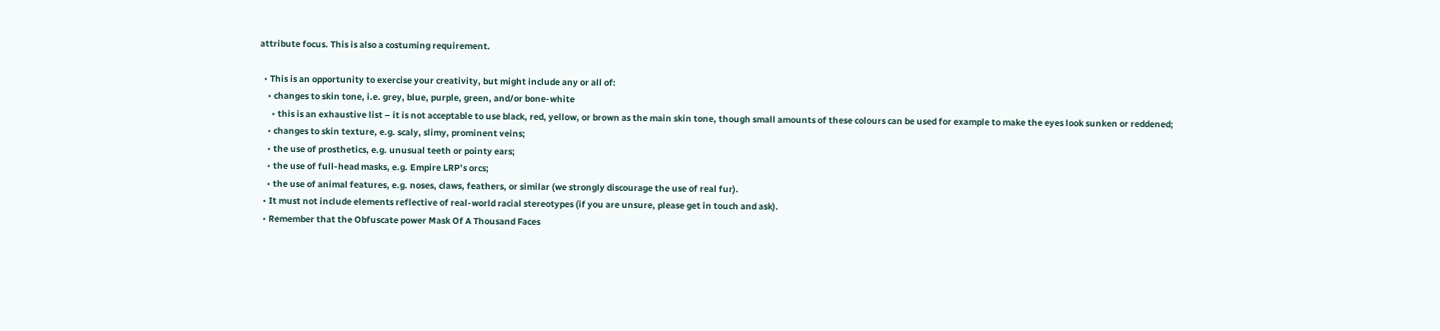attribute focus. This is also a costuming requirement.

  • This is an opportunity to exercise your creativity, but might include any or all of:
    • changes to skin tone, i.e. grey, blue, purple, green, and/or bone-white
      • this is an exhaustive list – it is not acceptable to use black, red, yellow, or brown as the main skin tone, though small amounts of these colours can be used for example to make the eyes look sunken or reddened;
    • changes to skin texture, e.g. scaly, slimy, prominent veins;
    • the use of prosthetics, e.g. unusual teeth or pointy ears;
    • the use of full-head masks, e.g. Empire LRP’s orcs;
    • the use of animal features, e.g. noses, claws, feathers, or similar (we strongly discourage the use of real fur).
  • It must not include elements reflective of real-world racial stereotypes (if you are unsure, please get in touch and ask).
  • Remember that the Obfuscate power Mask Of A Thousand Faces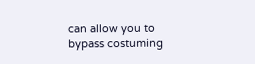can allow you to bypass costuming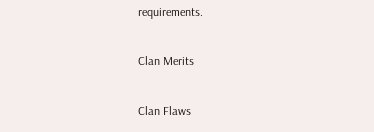requirements.

Clan Merits

Clan Flaws